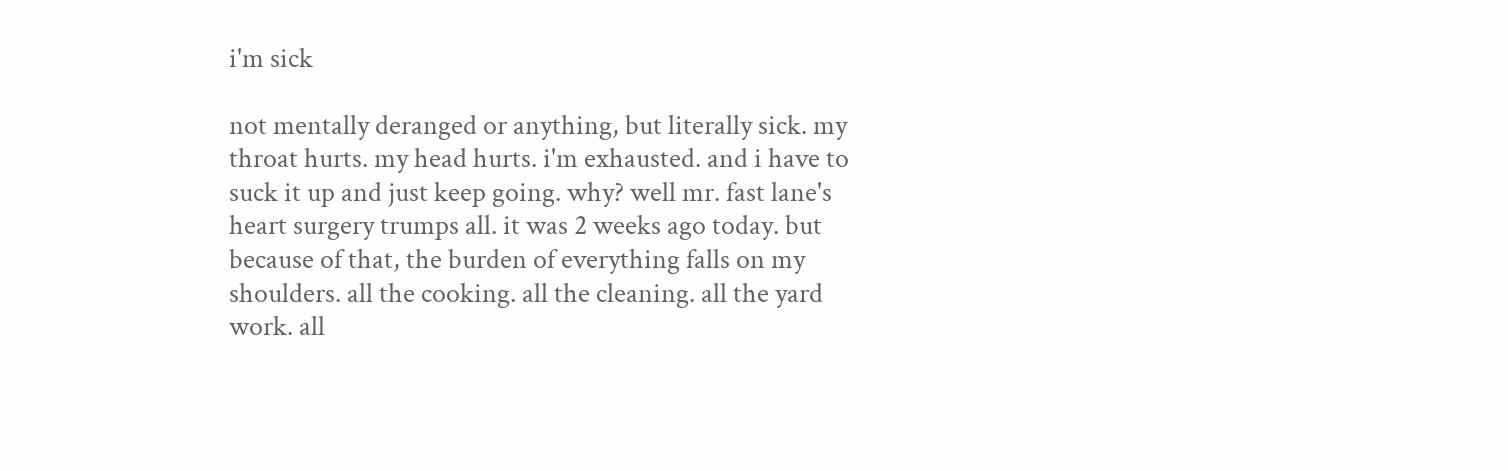i'm sick

not mentally deranged or anything, but literally sick. my throat hurts. my head hurts. i'm exhausted. and i have to suck it up and just keep going. why? well mr. fast lane's heart surgery trumps all. it was 2 weeks ago today. but because of that, the burden of everything falls on my shoulders. all the cooking. all the cleaning. all the yard work. all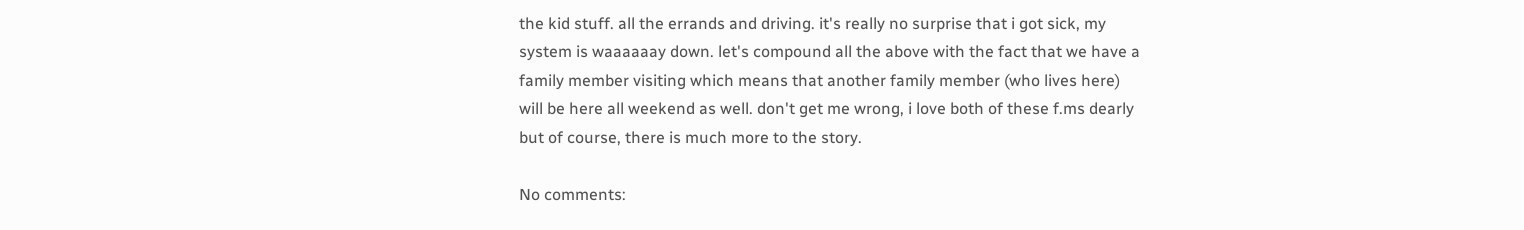the kid stuff. all the errands and driving. it's really no surprise that i got sick, my system is waaaaaay down. let's compound all the above with the fact that we have a family member visiting which means that another family member (who lives here) will be here all weekend as well. don't get me wrong, i love both of these f.ms dearly but of course, there is much more to the story.

No comments: